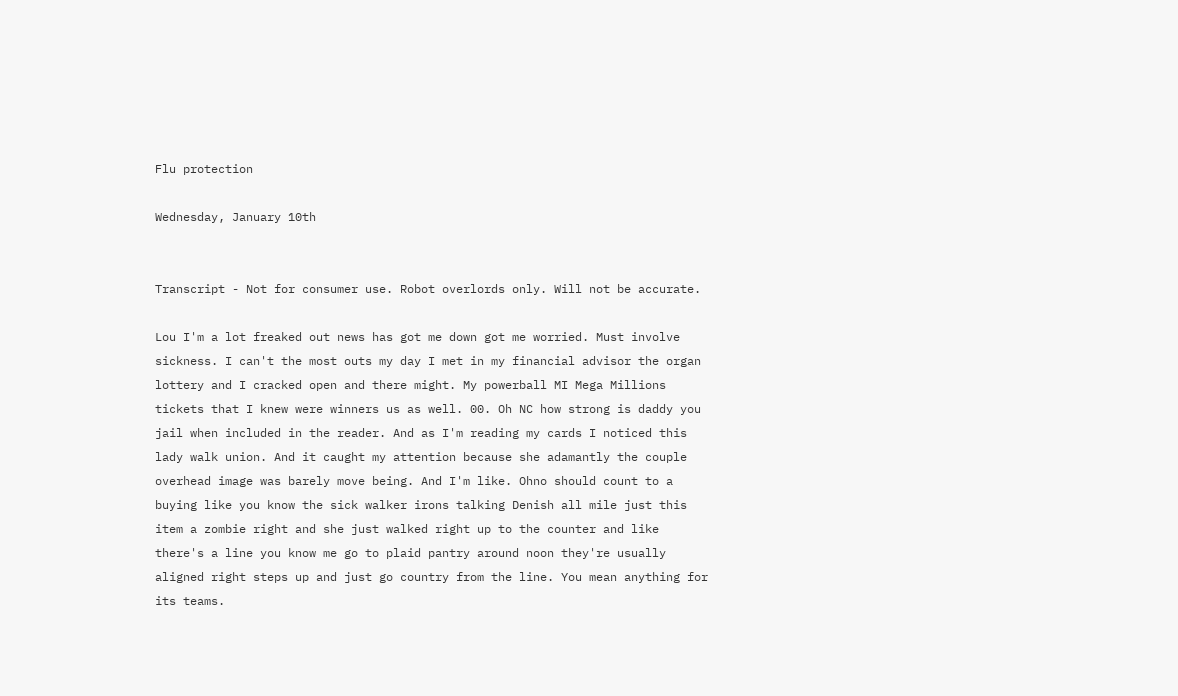Flu protection

Wednesday, January 10th


Transcript - Not for consumer use. Robot overlords only. Will not be accurate.

Lou I'm a lot freaked out news has got me down got me worried. Must involve sickness. I can't the most outs my day I met in my financial advisor the organ lottery and I cracked open and there might. My powerball MI Mega Millions tickets that I knew were winners us as well. 00. Oh NC how strong is daddy you jail when included in the reader. And as I'm reading my cards I noticed this lady walk union. And it caught my attention because she adamantly the couple overhead image was barely move being. And I'm like. Ohno should count to a buying like you know the sick walker irons talking Denish all mile just this item a zombie right and she just walked right up to the counter and like there's a line you know me go to plaid pantry around noon they're usually aligned right steps up and just go country from the line. You mean anything for its teams.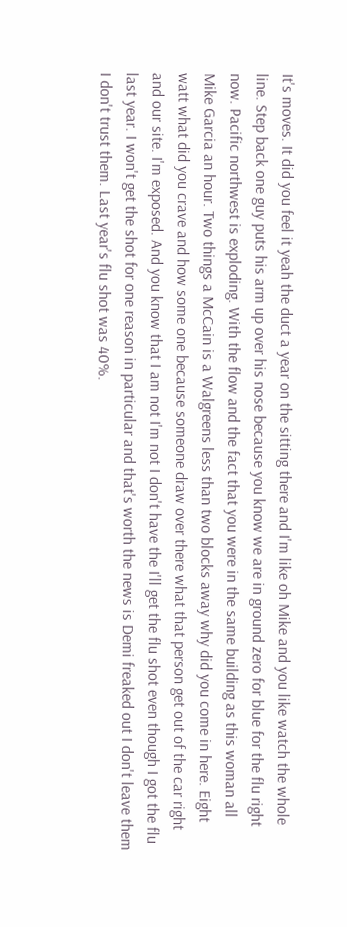It's moves. It did you feel it yeah the duct a year on the sitting there and I'm like oh Mike and you like watch the whole line. Step back one guy puts his arm up over his nose because you know we are in ground zero for blue for the flu right now. Pacific northwest is exploding. With the flow and the fact that you were in the same building as this woman all Mike Garcia an hour. Two things a McCain is a Walgreens less than two blocks away why did you come in here. Eight watt what did you crave and how some one because someone draw over there what that person get out of the car right and our site. I'm exposed. And you know that I am not I'm not I don't have the I'll get the flu shot even though I got the flu last year. I won't get the shot for one reason in particular and that's worth the news is Demi freaked out I don't leave them I don't trust them. Last year's flu shot was 40%.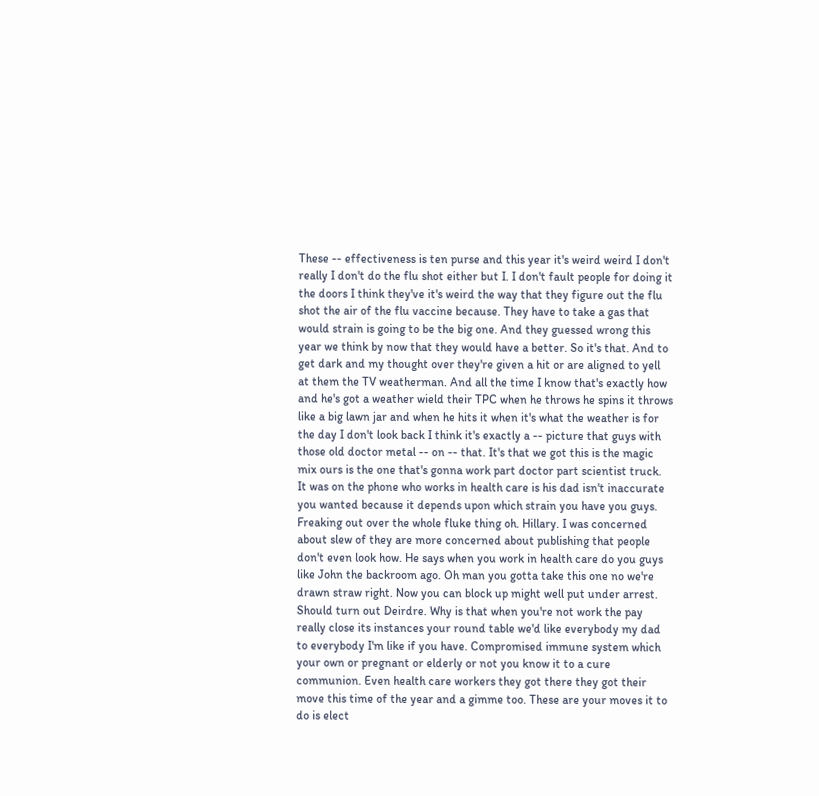These -- effectiveness is ten purse and this year it's weird weird I don't really I don't do the flu shot either but I. I don't fault people for doing it the doors I think they've it's weird the way that they figure out the flu shot the air of the flu vaccine because. They have to take a gas that would strain is going to be the big one. And they guessed wrong this year we think by now that they would have a better. So it's that. And to get dark and my thought over they're given a hit or are aligned to yell at them the TV weatherman. And all the time I know that's exactly how and he's got a weather wield their TPC when he throws he spins it throws like a big lawn jar and when he hits it when it's what the weather is for the day I don't look back I think it's exactly a -- picture that guys with those old doctor metal -- on -- that. It's that we got this is the magic mix ours is the one that's gonna work part doctor part scientist truck. It was on the phone who works in health care is his dad isn't inaccurate you wanted because it depends upon which strain you have you guys. Freaking out over the whole fluke thing oh. Hillary. I was concerned about slew of they are more concerned about publishing that people don't even look how. He says when you work in health care do you guys like John the backroom ago. Oh man you gotta take this one no we're drawn straw right. Now you can block up might well put under arrest. Should turn out Deirdre. Why is that when you're not work the pay really close its instances your round table we'd like everybody my dad to everybody I'm like if you have. Compromised immune system which your own or pregnant or elderly or not you know it to a cure communion. Even health care workers they got there they got their move this time of the year and a gimme too. These are your moves it to do is elect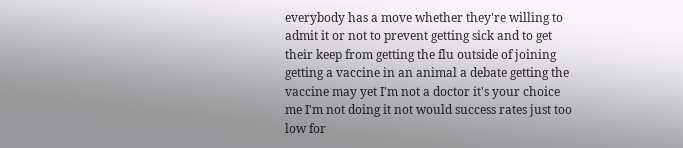everybody has a move whether they're willing to admit it or not to prevent getting sick and to get their keep from getting the flu outside of joining getting a vaccine in an animal a debate getting the vaccine may yet I'm not a doctor it's your choice me I'm not doing it not would success rates just too low for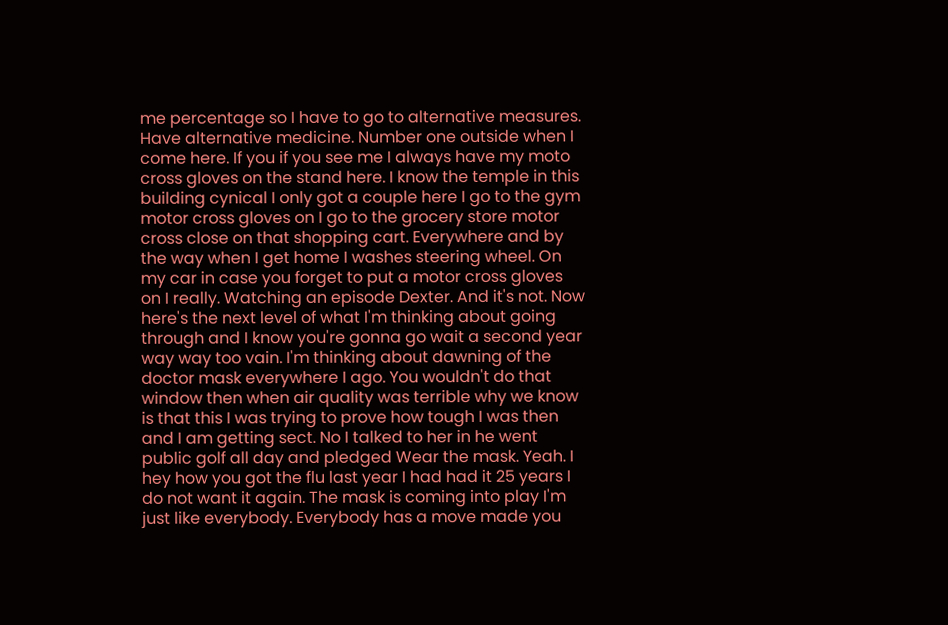me percentage so I have to go to alternative measures. Have alternative medicine. Number one outside when I come here. If you if you see me I always have my moto cross gloves on the stand here. I know the temple in this building cynical I only got a couple here I go to the gym motor cross gloves on I go to the grocery store motor cross close on that shopping cart. Everywhere and by the way when I get home I washes steering wheel. On my car in case you forget to put a motor cross gloves on I really. Watching an episode Dexter. And it's not. Now here's the next level of what I'm thinking about going through and I know you're gonna go wait a second year way way too vain. I'm thinking about dawning of the doctor mask everywhere I ago. You wouldn't do that window then when air quality was terrible why we know is that this I was trying to prove how tough I was then and I am getting sect. No I talked to her in he went public golf all day and pledged Wear the mask. Yeah. I hey how you got the flu last year I had had it 25 years I do not want it again. The mask is coming into play I'm just like everybody. Everybody has a move made you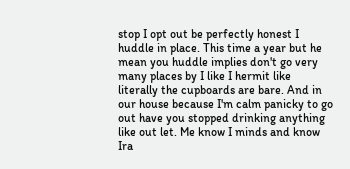stop I opt out be perfectly honest I huddle in place. This time a year but he mean you huddle implies don't go very many places by I like I hermit like literally the cupboards are bare. And in our house because I'm calm panicky to go out have you stopped drinking anything like out let. Me know I minds and know Ira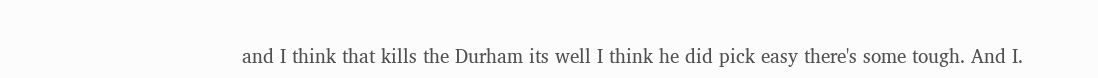and I think that kills the Durham its well I think he did pick easy there's some tough. And I.